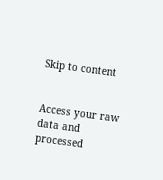Skip to content


Access your raw data and processed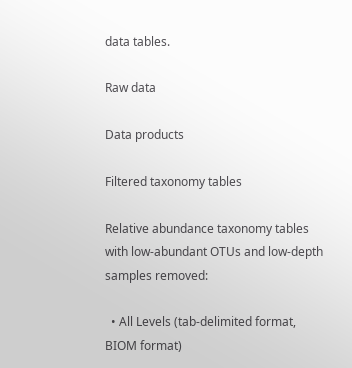data tables.

Raw data

Data products

Filtered taxonomy tables

Relative abundance taxonomy tables with low-abundant OTUs and low-depth samples removed:

  • All Levels (tab-delimited format, BIOM format)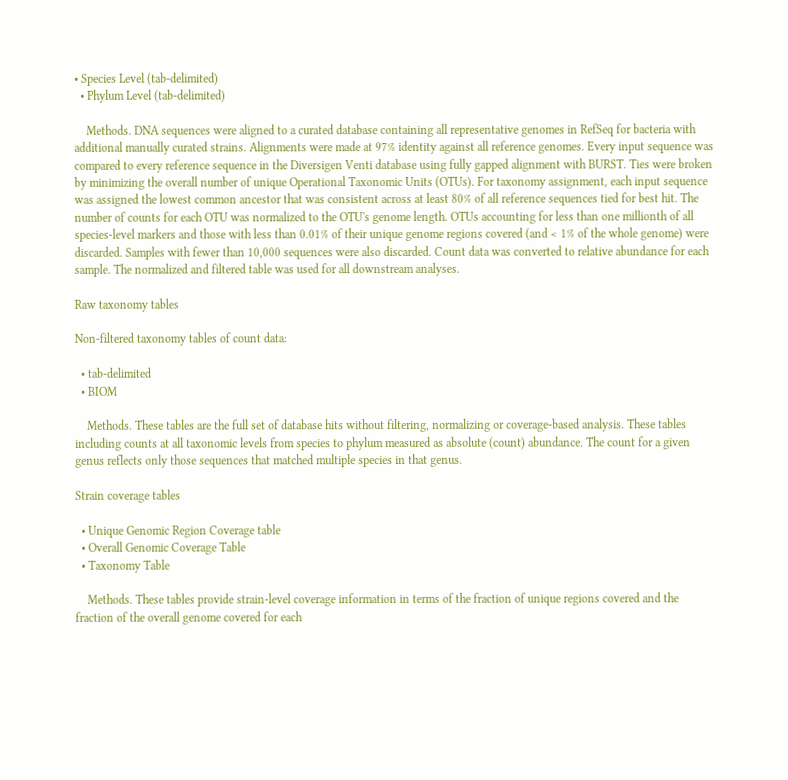• Species Level (tab-delimited)
  • Phylum Level (tab-delimited)

    Methods. DNA sequences were aligned to a curated database containing all representative genomes in RefSeq for bacteria with additional manually curated strains. Alignments were made at 97% identity against all reference genomes. Every input sequence was compared to every reference sequence in the Diversigen Venti database using fully gapped alignment with BURST. Ties were broken by minimizing the overall number of unique Operational Taxonomic Units (OTUs). For taxonomy assignment, each input sequence was assigned the lowest common ancestor that was consistent across at least 80% of all reference sequences tied for best hit. The number of counts for each OTU was normalized to the OTU's genome length. OTUs accounting for less than one millionth of all species-level markers and those with less than 0.01% of their unique genome regions covered (and < 1% of the whole genome) were discarded. Samples with fewer than 10,000 sequences were also discarded. Count data was converted to relative abundance for each sample. The normalized and filtered table was used for all downstream analyses.

Raw taxonomy tables

Non-filtered taxonomy tables of count data:

  • tab-delimited
  • BIOM

    Methods. These tables are the full set of database hits without filtering, normalizing or coverage-based analysis. These tables including counts at all taxonomic levels from species to phylum measured as absolute (count) abundance. The count for a given genus reflects only those sequences that matched multiple species in that genus.

Strain coverage tables

  • Unique Genomic Region Coverage table
  • Overall Genomic Coverage Table
  • Taxonomy Table

    Methods. These tables provide strain-level coverage information in terms of the fraction of unique regions covered and the fraction of the overall genome covered for each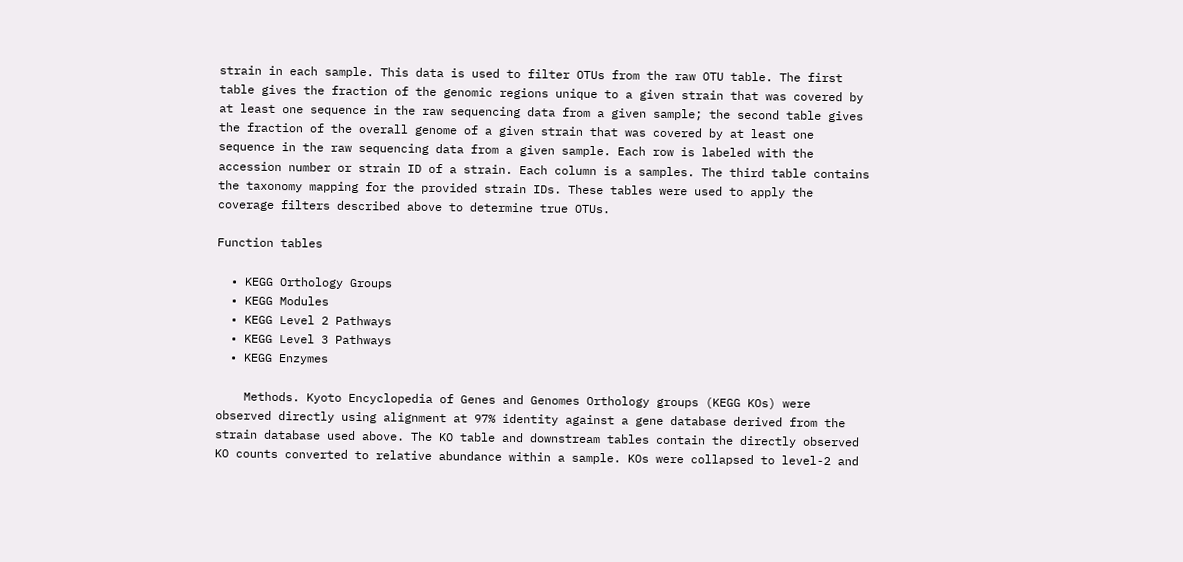strain in each sample. This data is used to filter OTUs from the raw OTU table. The first table gives the fraction of the genomic regions unique to a given strain that was covered by at least one sequence in the raw sequencing data from a given sample; the second table gives the fraction of the overall genome of a given strain that was covered by at least one sequence in the raw sequencing data from a given sample. Each row is labeled with the accession number or strain ID of a strain. Each column is a samples. The third table contains the taxonomy mapping for the provided strain IDs. These tables were used to apply the coverage filters described above to determine true OTUs.

Function tables

  • KEGG Orthology Groups
  • KEGG Modules
  • KEGG Level 2 Pathways
  • KEGG Level 3 Pathways
  • KEGG Enzymes

    Methods. Kyoto Encyclopedia of Genes and Genomes Orthology groups (KEGG KOs) were observed directly using alignment at 97% identity against a gene database derived from the strain database used above. The KO table and downstream tables contain the directly observed KO counts converted to relative abundance within a sample. KOs were collapsed to level-2 and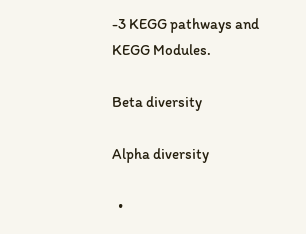-3 KEGG pathways and KEGG Modules.

Beta diversity

Alpha diversity

  •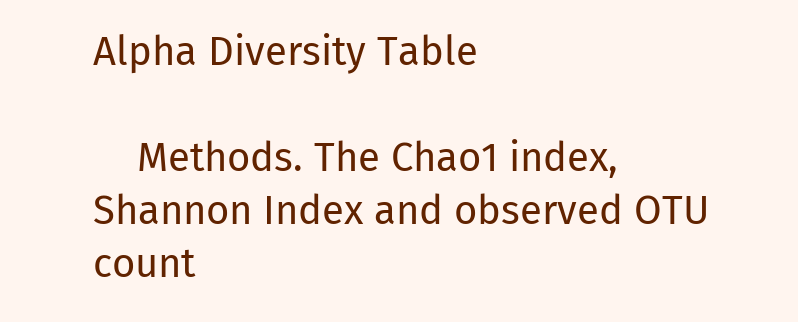Alpha Diversity Table

    Methods. The Chao1 index, Shannon Index and observed OTU count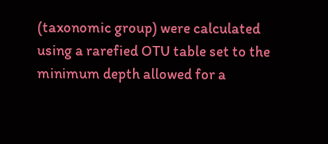(taxonomic group) were calculated using a rarefied OTU table set to the minimum depth allowed for a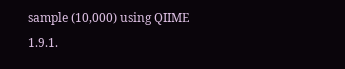sample (10,000) using QIIME 1.9.1.